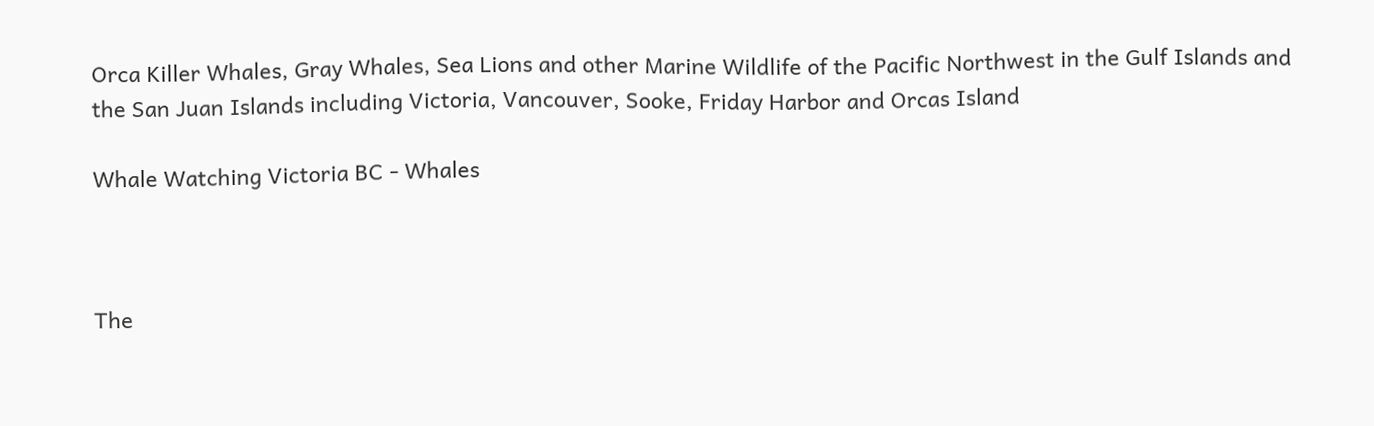Orca Killer Whales, Gray Whales, Sea Lions and other Marine Wildlife of the Pacific Northwest in the Gulf Islands and the San Juan Islands including Victoria, Vancouver, Sooke, Friday Harbor and Orcas Island

Whale Watching Victoria BC - Whales



The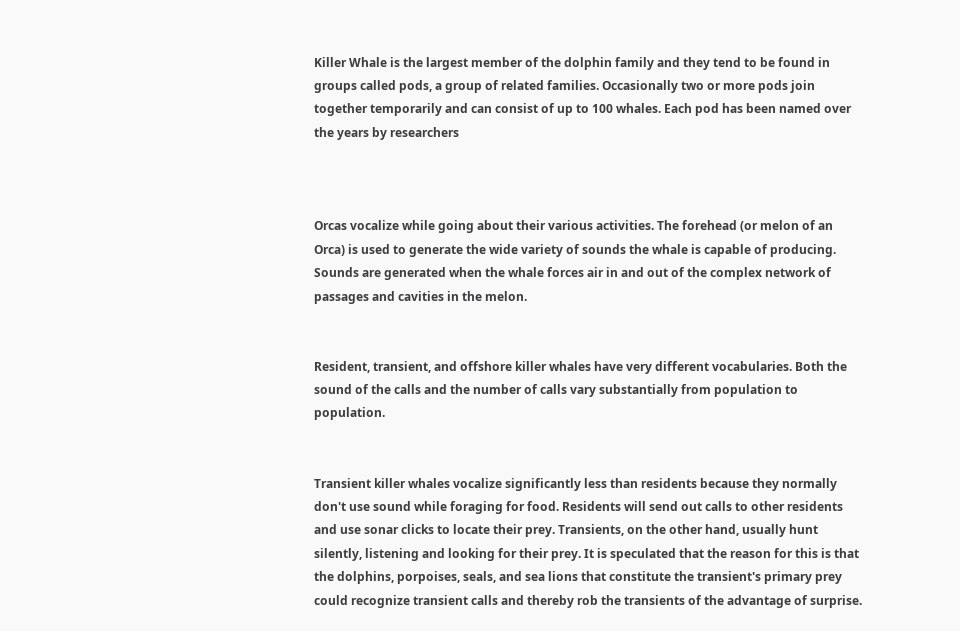Killer Whale is the largest member of the dolphin family and they tend to be found in groups called pods, a group of related families. Occasionally two or more pods join together temporarily and can consist of up to 100 whales. Each pod has been named over the years by researchers



Orcas vocalize while going about their various activities. The forehead (or melon of an Orca) is used to generate the wide variety of sounds the whale is capable of producing. Sounds are generated when the whale forces air in and out of the complex network of passages and cavities in the melon.


Resident, transient, and offshore killer whales have very different vocabularies. Both the sound of the calls and the number of calls vary substantially from population to population.


Transient killer whales vocalize significantly less than residents because they normally don't use sound while foraging for food. Residents will send out calls to other residents and use sonar clicks to locate their prey. Transients, on the other hand, usually hunt silently, listening and looking for their prey. It is speculated that the reason for this is that the dolphins, porpoises, seals, and sea lions that constitute the transient's primary prey could recognize transient calls and thereby rob the transients of the advantage of surprise.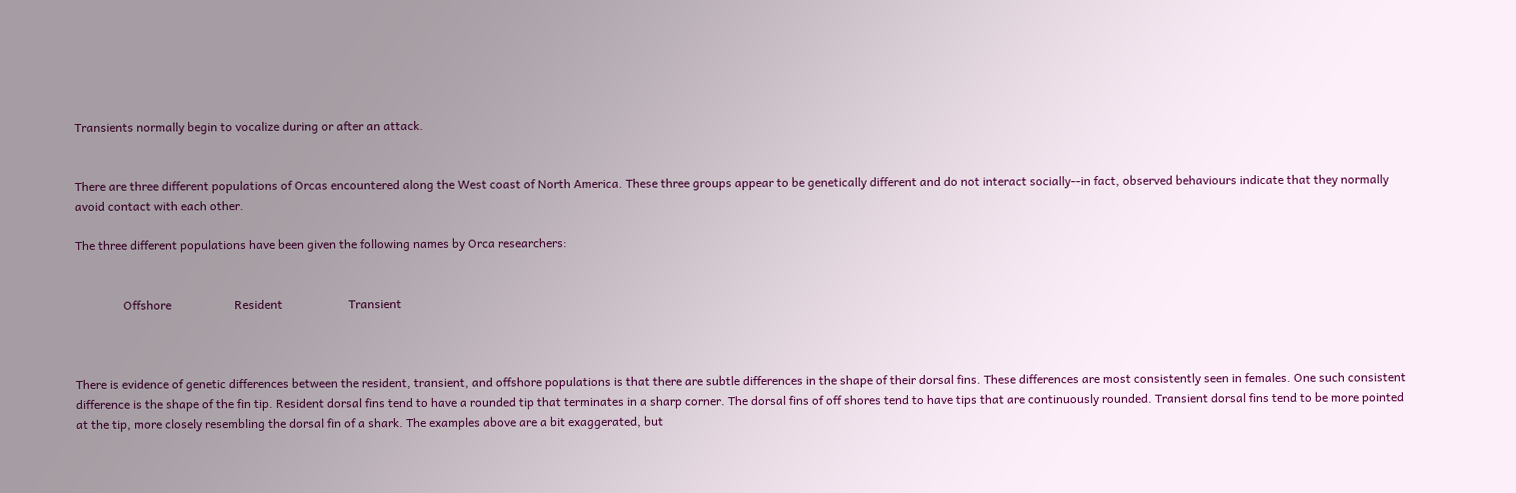Transients normally begin to vocalize during or after an attack.


There are three different populations of Orcas encountered along the West coast of North America. These three groups appear to be genetically different and do not interact socially--in fact, observed behaviours indicate that they normally avoid contact with each other.

The three different populations have been given the following names by Orca researchers:


                Offshore                     Resident                      Transient



There is evidence of genetic differences between the resident, transient, and offshore populations is that there are subtle differences in the shape of their dorsal fins. These differences are most consistently seen in females. One such consistent difference is the shape of the fin tip. Resident dorsal fins tend to have a rounded tip that terminates in a sharp corner. The dorsal fins of off shores tend to have tips that are continuously rounded. Transient dorsal fins tend to be more pointed at the tip, more closely resembling the dorsal fin of a shark. The examples above are a bit exaggerated, but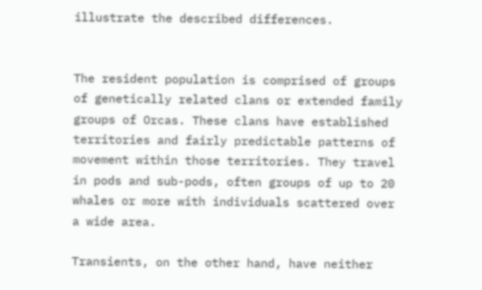illustrate the described differences.


The resident population is comprised of groups of genetically related clans or extended family groups of Orcas. These clans have established territories and fairly predictable patterns of movement within those territories. They travel in pods and sub-pods, often groups of up to 20 whales or more with individuals scattered over a wide area.

Transients, on the other hand, have neither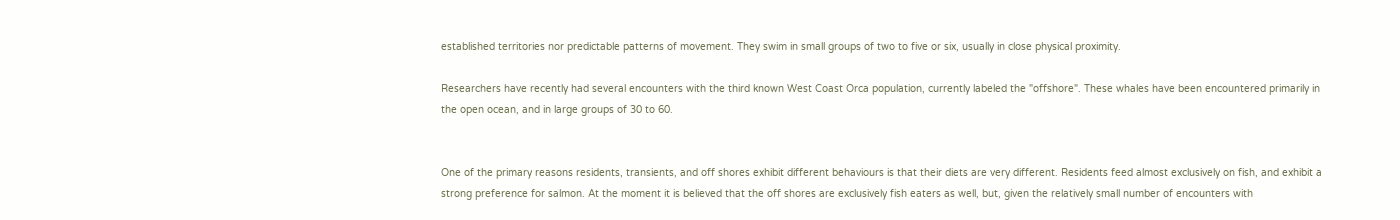established territories nor predictable patterns of movement. They swim in small groups of two to five or six, usually in close physical proximity.

Researchers have recently had several encounters with the third known West Coast Orca population, currently labeled the "offshore". These whales have been encountered primarily in the open ocean, and in large groups of 30 to 60.


One of the primary reasons residents, transients, and off shores exhibit different behaviours is that their diets are very different. Residents feed almost exclusively on fish, and exhibit a strong preference for salmon. At the moment it is believed that the off shores are exclusively fish eaters as well, but, given the relatively small number of encounters with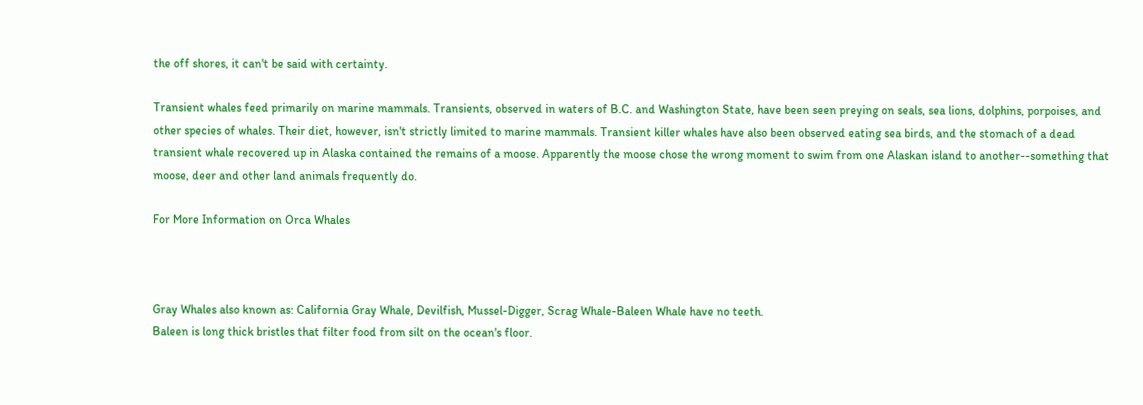the off shores, it can't be said with certainty.

Transient whales feed primarily on marine mammals. Transients, observed in waters of B.C. and Washington State, have been seen preying on seals, sea lions, dolphins, porpoises, and other species of whales. Their diet, however, isn't strictly limited to marine mammals. Transient killer whales have also been observed eating sea birds, and the stomach of a dead transient whale recovered up in Alaska contained the remains of a moose. Apparently the moose chose the wrong moment to swim from one Alaskan island to another--something that moose, deer and other land animals frequently do.

For More Information on Orca Whales



Gray Whales also known as: California Gray Whale, Devilfish, Mussel-Digger, Scrag Whale-Baleen Whale have no teeth.
Baleen is long thick bristles that filter food from silt on the ocean's floor.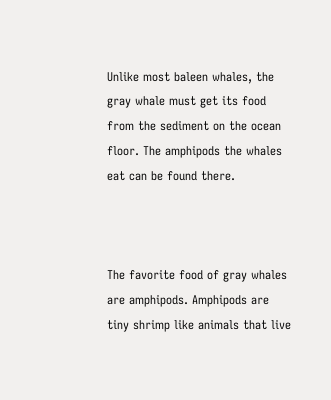Unlike most baleen whales, the gray whale must get its food from the sediment on the ocean floor. The amphipods the whales eat can be found there.



The favorite food of gray whales are amphipods. Amphipods are tiny shrimp like animals that live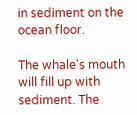in sediment on the ocean floor.

The whale's mouth will fill up with sediment. The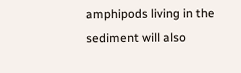amphipods living in the sediment will also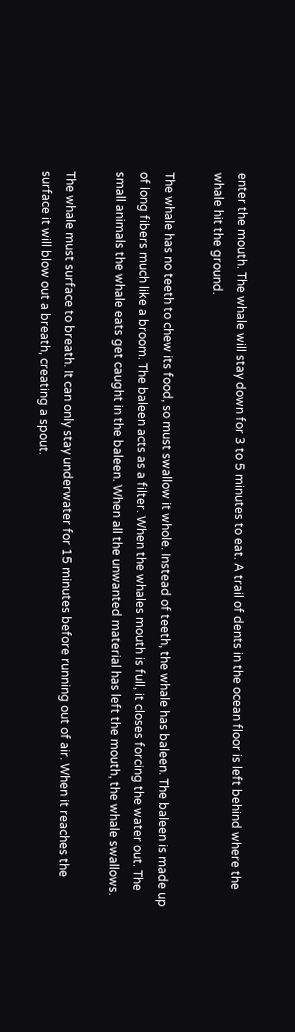enter the mouth. The whale will stay down for 3 to 5 minutes to eat. A trail of dents in the ocean floor is left behind where the whale hit the ground.

The whale has no teeth to chew its food, so must swallow it whole. Instead of teeth, the whale has baleen. The baleen is made up of long fibers much like a broom. The baleen acts as a filter. When the whales mouth is full, it closes forcing the water out. The small animals the whale eats get caught in the baleen. When all the unwanted material has left the mouth, the whale swallows.

The whale must surface to breath. It can only stay underwater for 15 minutes before running out of air. When it reaches the surface it will blow out a breath, creating a spout.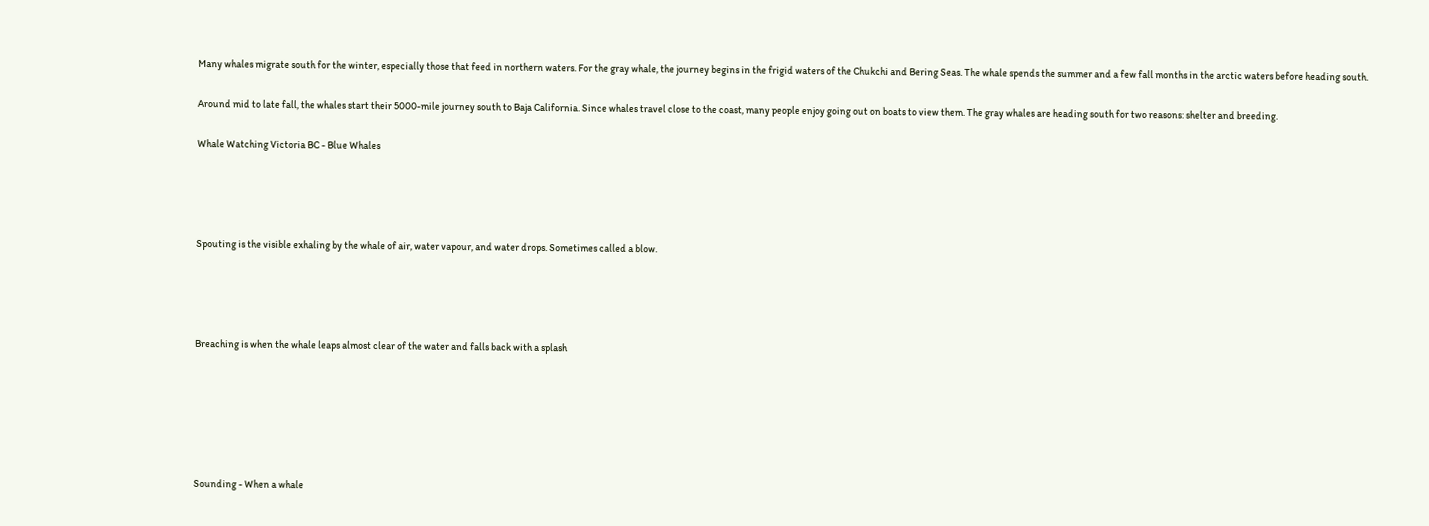Many whales migrate south for the winter, especially those that feed in northern waters. For the gray whale, the journey begins in the frigid waters of the Chukchi and Bering Seas. The whale spends the summer and a few fall months in the arctic waters before heading south.

Around mid to late fall, the whales start their 5000-mile journey south to Baja California. Since whales travel close to the coast, many people enjoy going out on boats to view them. The gray whales are heading south for two reasons: shelter and breeding.

Whale Watching Victoria BC - Blue Whales




Spouting is the visible exhaling by the whale of air, water vapour, and water drops. Sometimes called a blow.




Breaching is when the whale leaps almost clear of the water and falls back with a splash






Sounding - When a whale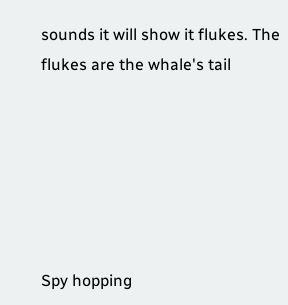sounds it will show it flukes. The flukes are the whale's tail






Spy hopping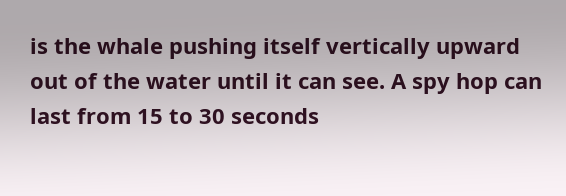is the whale pushing itself vertically upward out of the water until it can see. A spy hop can last from 15 to 30 seconds